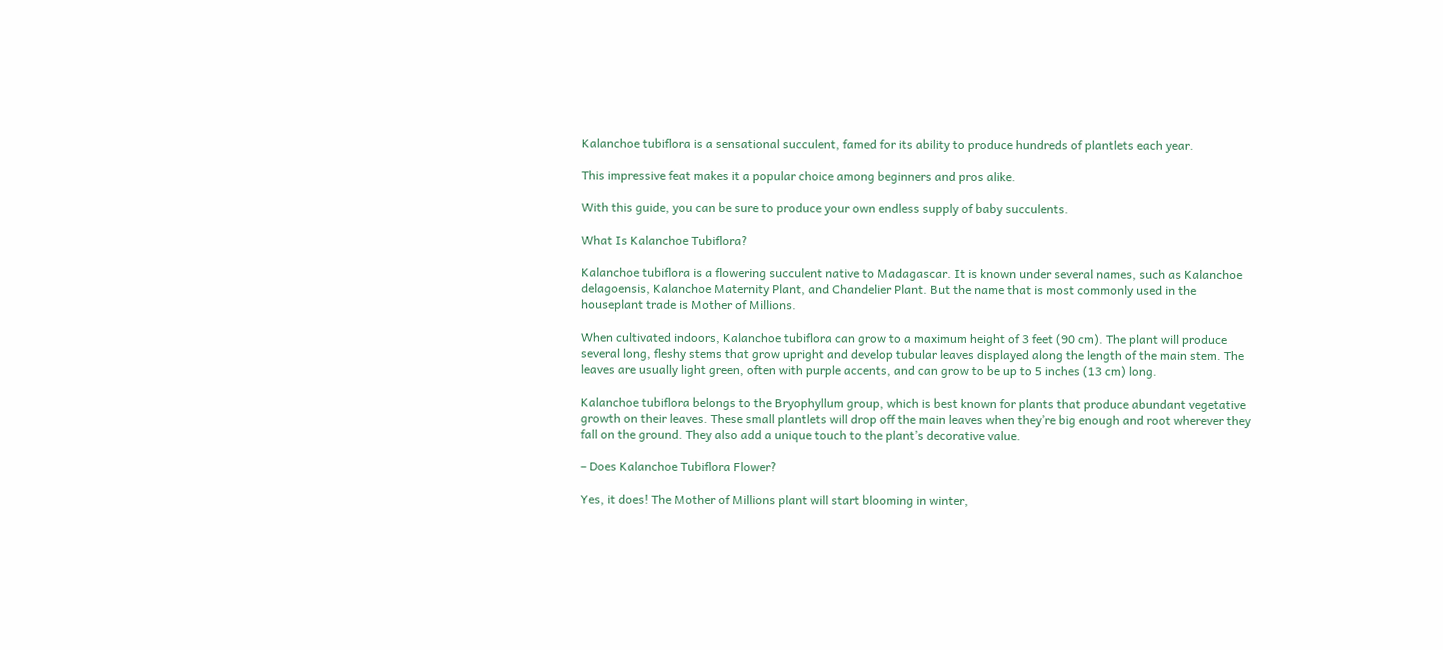Kalanchoe tubiflora is a sensational succulent, famed for its ability to produce hundreds of plantlets each year.

This impressive feat makes it a popular choice among beginners and pros alike.

With this guide, you can be sure to produce your own endless supply of baby succulents.

What Is Kalanchoe Tubiflora?

Kalanchoe tubiflora is a flowering succulent native to Madagascar. It is known under several names, such as Kalanchoe delagoensis, Kalanchoe Maternity Plant, and Chandelier Plant. But the name that is most commonly used in the houseplant trade is Mother of Millions.

When cultivated indoors, Kalanchoe tubiflora can grow to a maximum height of 3 feet (90 cm). The plant will produce several long, fleshy stems that grow upright and develop tubular leaves displayed along the length of the main stem. The leaves are usually light green, often with purple accents, and can grow to be up to 5 inches (13 cm) long.

Kalanchoe tubiflora belongs to the Bryophyllum group, which is best known for plants that produce abundant vegetative growth on their leaves. These small plantlets will drop off the main leaves when they’re big enough and root wherever they fall on the ground. They also add a unique touch to the plant’s decorative value.

– Does Kalanchoe Tubiflora Flower?

Yes, it does! The Mother of Millions plant will start blooming in winter,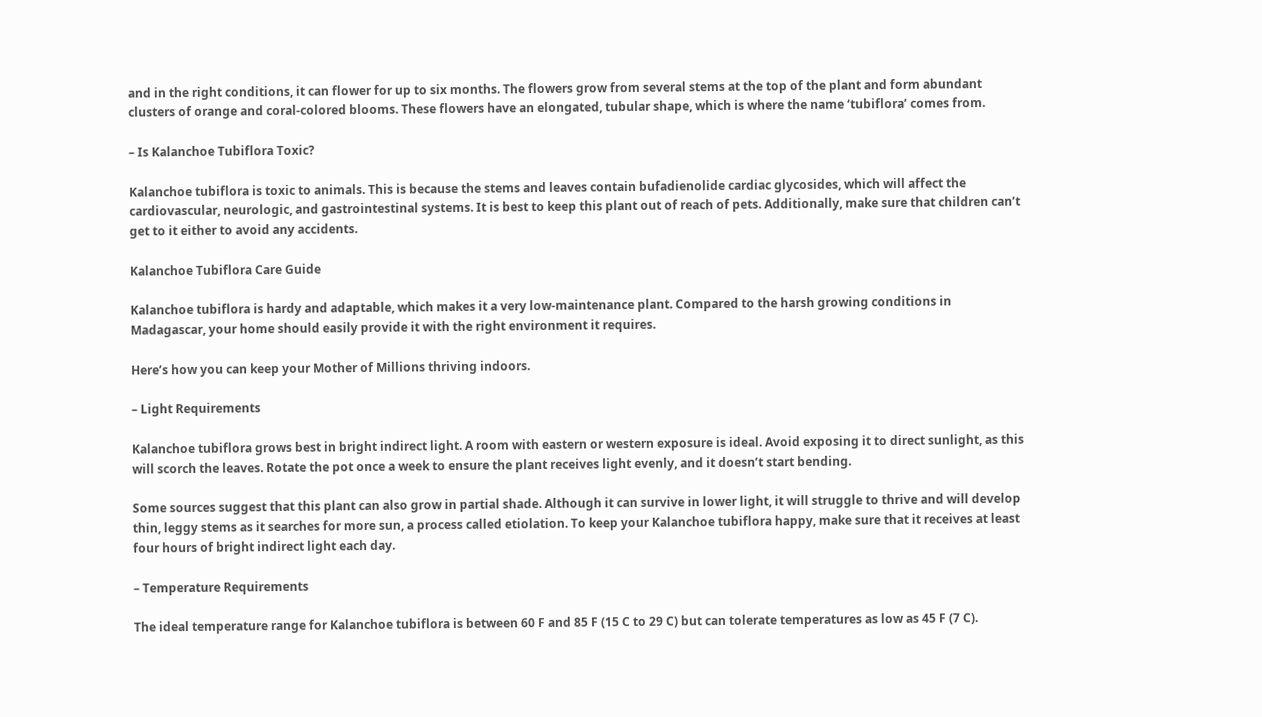and in the right conditions, it can flower for up to six months. The flowers grow from several stems at the top of the plant and form abundant clusters of orange and coral-colored blooms. These flowers have an elongated, tubular shape, which is where the name ‘tubiflora’ comes from.

– Is Kalanchoe Tubiflora Toxic?

Kalanchoe tubiflora is toxic to animals. This is because the stems and leaves contain bufadienolide cardiac glycosides, which will affect the cardiovascular, neurologic, and gastrointestinal systems. It is best to keep this plant out of reach of pets. Additionally, make sure that children can’t get to it either to avoid any accidents.

Kalanchoe Tubiflora Care Guide

Kalanchoe tubiflora is hardy and adaptable, which makes it a very low-maintenance plant. Compared to the harsh growing conditions in Madagascar, your home should easily provide it with the right environment it requires.

Here’s how you can keep your Mother of Millions thriving indoors.

– Light Requirements

Kalanchoe tubiflora grows best in bright indirect light. A room with eastern or western exposure is ideal. Avoid exposing it to direct sunlight, as this will scorch the leaves. Rotate the pot once a week to ensure the plant receives light evenly, and it doesn’t start bending.

Some sources suggest that this plant can also grow in partial shade. Although it can survive in lower light, it will struggle to thrive and will develop thin, leggy stems as it searches for more sun, a process called etiolation. To keep your Kalanchoe tubiflora happy, make sure that it receives at least four hours of bright indirect light each day.

– Temperature Requirements

The ideal temperature range for Kalanchoe tubiflora is between 60 F and 85 F (15 C to 29 C) but can tolerate temperatures as low as 45 F (7 C).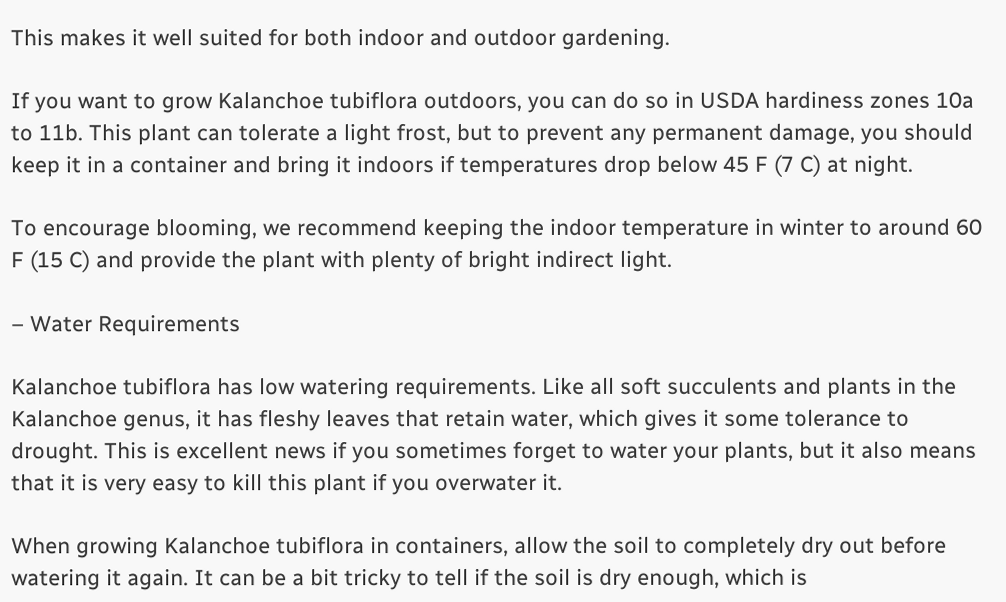This makes it well suited for both indoor and outdoor gardening.

If you want to grow Kalanchoe tubiflora outdoors, you can do so in USDA hardiness zones 10a to 11b. This plant can tolerate a light frost, but to prevent any permanent damage, you should keep it in a container and bring it indoors if temperatures drop below 45 F (7 C) at night.

To encourage blooming, we recommend keeping the indoor temperature in winter to around 60 F (15 C) and provide the plant with plenty of bright indirect light.

– Water Requirements

Kalanchoe tubiflora has low watering requirements. Like all soft succulents and plants in the Kalanchoe genus, it has fleshy leaves that retain water, which gives it some tolerance to drought. This is excellent news if you sometimes forget to water your plants, but it also means that it is very easy to kill this plant if you overwater it.

When growing Kalanchoe tubiflora in containers, allow the soil to completely dry out before watering it again. It can be a bit tricky to tell if the soil is dry enough, which is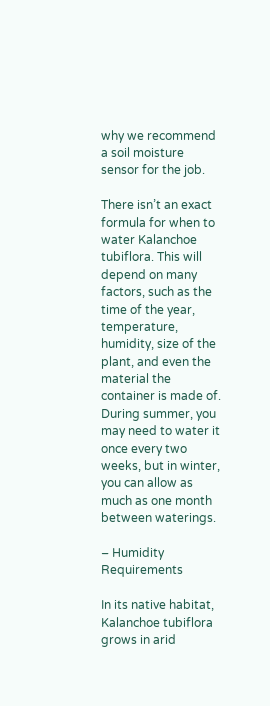why we recommend a soil moisture sensor for the job.

There isn’t an exact formula for when to water Kalanchoe tubiflora. This will depend on many factors, such as the time of the year, temperature, humidity, size of the plant, and even the material the container is made of. During summer, you may need to water it once every two weeks, but in winter, you can allow as much as one month between waterings.

– Humidity Requirements

In its native habitat, Kalanchoe tubiflora grows in arid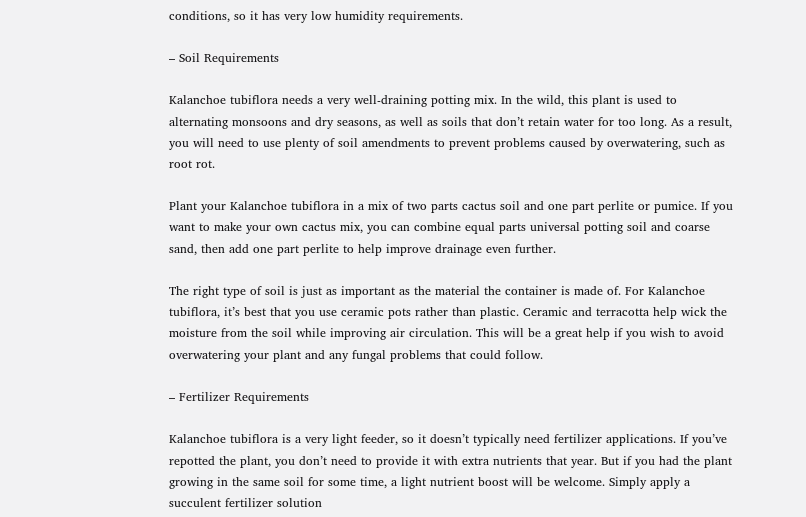conditions, so it has very low humidity requirements.

– Soil Requirements

Kalanchoe tubiflora needs a very well-draining potting mix. In the wild, this plant is used to alternating monsoons and dry seasons, as well as soils that don’t retain water for too long. As a result, you will need to use plenty of soil amendments to prevent problems caused by overwatering, such as root rot.

Plant your Kalanchoe tubiflora in a mix of two parts cactus soil and one part perlite or pumice. If you want to make your own cactus mix, you can combine equal parts universal potting soil and coarse sand, then add one part perlite to help improve drainage even further.

The right type of soil is just as important as the material the container is made of. For Kalanchoe tubiflora, it’s best that you use ceramic pots rather than plastic. Ceramic and terracotta help wick the moisture from the soil while improving air circulation. This will be a great help if you wish to avoid overwatering your plant and any fungal problems that could follow.

– Fertilizer Requirements

Kalanchoe tubiflora is a very light feeder, so it doesn’t typically need fertilizer applications. If you’ve repotted the plant, you don’t need to provide it with extra nutrients that year. But if you had the plant growing in the same soil for some time, a light nutrient boost will be welcome. Simply apply a succulent fertilizer solution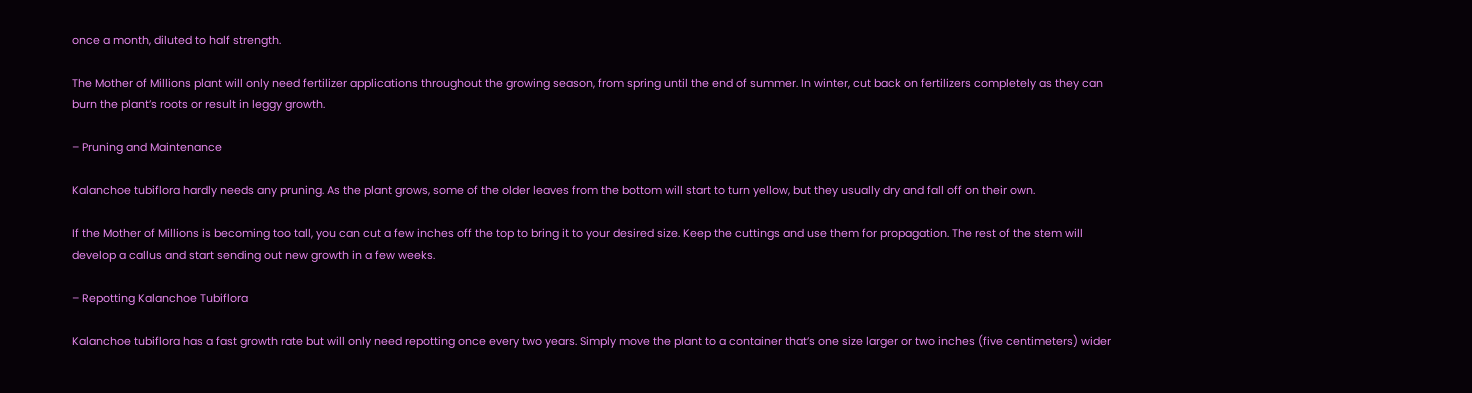once a month, diluted to half strength.

The Mother of Millions plant will only need fertilizer applications throughout the growing season, from spring until the end of summer. In winter, cut back on fertilizers completely as they can burn the plant’s roots or result in leggy growth.

– Pruning and Maintenance

Kalanchoe tubiflora hardly needs any pruning. As the plant grows, some of the older leaves from the bottom will start to turn yellow, but they usually dry and fall off on their own.

If the Mother of Millions is becoming too tall, you can cut a few inches off the top to bring it to your desired size. Keep the cuttings and use them for propagation. The rest of the stem will develop a callus and start sending out new growth in a few weeks.

– Repotting Kalanchoe Tubiflora

Kalanchoe tubiflora has a fast growth rate but will only need repotting once every two years. Simply move the plant to a container that’s one size larger or two inches (five centimeters) wider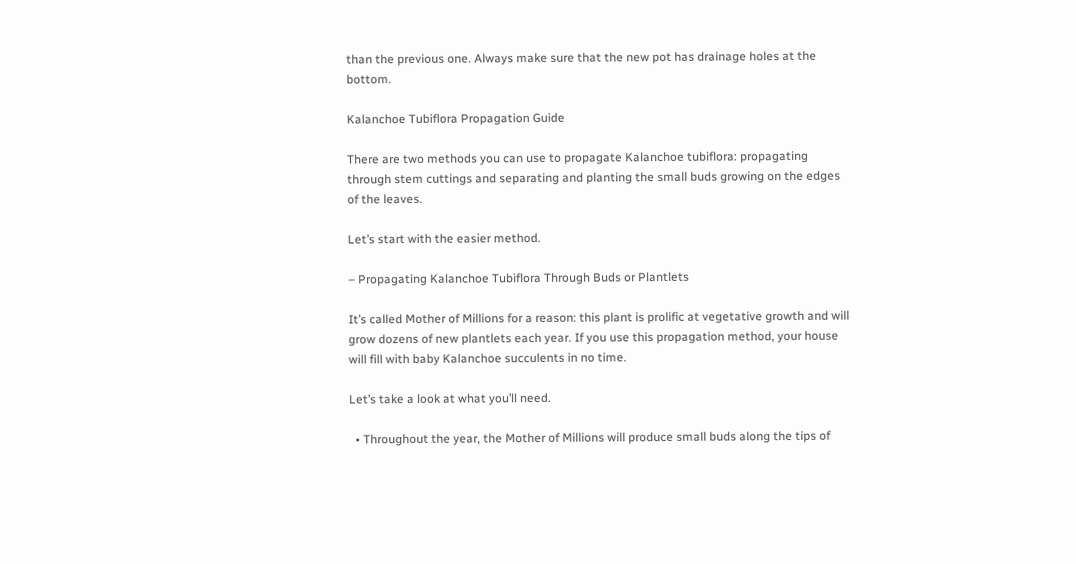than the previous one. Always make sure that the new pot has drainage holes at the bottom.

Kalanchoe Tubiflora Propagation Guide

There are two methods you can use to propagate Kalanchoe tubiflora: propagating through stem cuttings and separating and planting the small buds growing on the edges of the leaves.

Let’s start with the easier method.

– Propagating Kalanchoe Tubiflora Through Buds or Plantlets

It’s called Mother of Millions for a reason: this plant is prolific at vegetative growth and will grow dozens of new plantlets each year. If you use this propagation method, your house will fill with baby Kalanchoe succulents in no time.

Let’s take a look at what you’ll need.

  • Throughout the year, the Mother of Millions will produce small buds along the tips of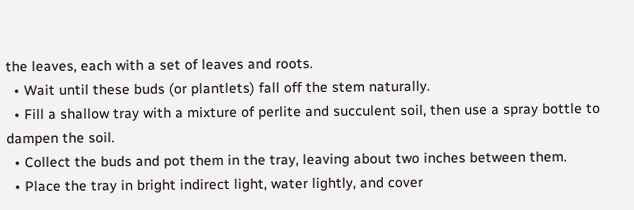the leaves, each with a set of leaves and roots.
  • Wait until these buds (or plantlets) fall off the stem naturally.
  • Fill a shallow tray with a mixture of perlite and succulent soil, then use a spray bottle to dampen the soil.
  • Collect the buds and pot them in the tray, leaving about two inches between them.
  • Place the tray in bright indirect light, water lightly, and cover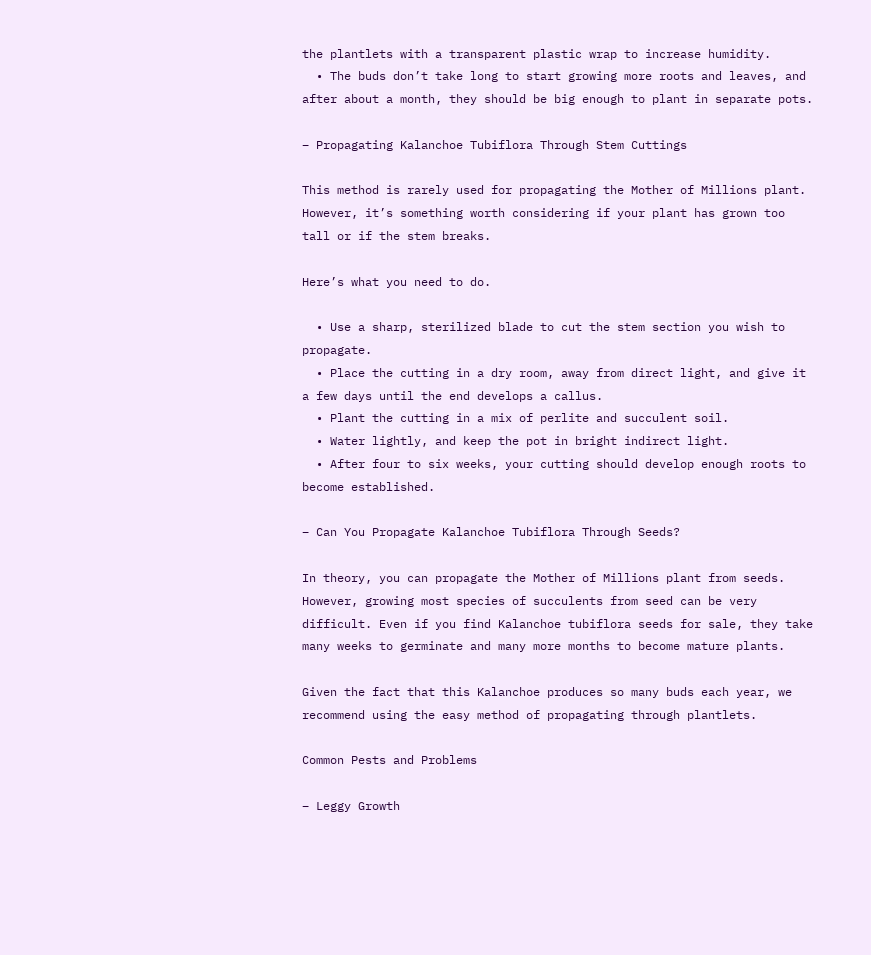the plantlets with a transparent plastic wrap to increase humidity.
  • The buds don’t take long to start growing more roots and leaves, and after about a month, they should be big enough to plant in separate pots.

– Propagating Kalanchoe Tubiflora Through Stem Cuttings

This method is rarely used for propagating the Mother of Millions plant. However, it’s something worth considering if your plant has grown too tall or if the stem breaks.

Here’s what you need to do.

  • Use a sharp, sterilized blade to cut the stem section you wish to propagate.
  • Place the cutting in a dry room, away from direct light, and give it a few days until the end develops a callus.
  • Plant the cutting in a mix of perlite and succulent soil.
  • Water lightly, and keep the pot in bright indirect light.
  • After four to six weeks, your cutting should develop enough roots to become established.

– Can You Propagate Kalanchoe Tubiflora Through Seeds?

In theory, you can propagate the Mother of Millions plant from seeds. However, growing most species of succulents from seed can be very difficult. Even if you find Kalanchoe tubiflora seeds for sale, they take many weeks to germinate and many more months to become mature plants.

Given the fact that this Kalanchoe produces so many buds each year, we recommend using the easy method of propagating through plantlets.

Common Pests and Problems

– Leggy Growth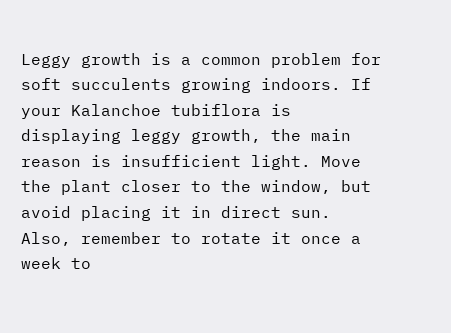Leggy growth is a common problem for soft succulents growing indoors. If your Kalanchoe tubiflora is displaying leggy growth, the main reason is insufficient light. Move the plant closer to the window, but avoid placing it in direct sun. Also, remember to rotate it once a week to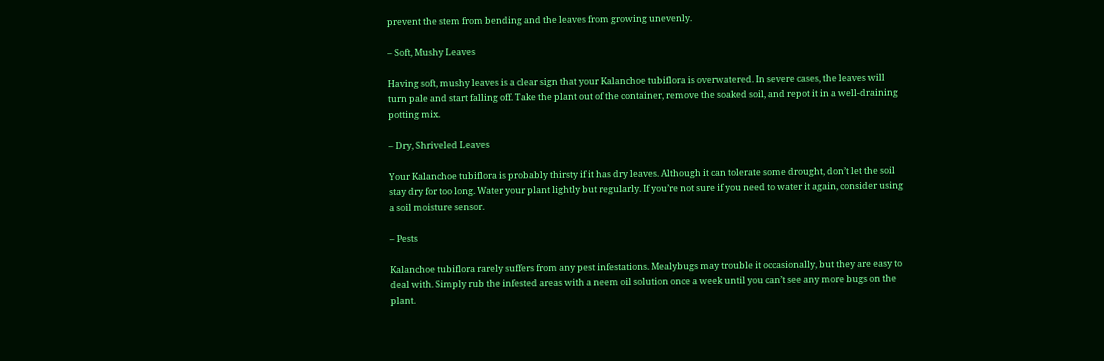prevent the stem from bending and the leaves from growing unevenly.

– Soft, Mushy Leaves

Having soft, mushy leaves is a clear sign that your Kalanchoe tubiflora is overwatered. In severe cases, the leaves will turn pale and start falling off. Take the plant out of the container, remove the soaked soil, and repot it in a well-draining potting mix.

– Dry, Shriveled Leaves

Your Kalanchoe tubiflora is probably thirsty if it has dry leaves. Although it can tolerate some drought, don’t let the soil stay dry for too long. Water your plant lightly but regularly. If you’re not sure if you need to water it again, consider using a soil moisture sensor.

– Pests

Kalanchoe tubiflora rarely suffers from any pest infestations. Mealybugs may trouble it occasionally, but they are easy to deal with. Simply rub the infested areas with a neem oil solution once a week until you can’t see any more bugs on the plant.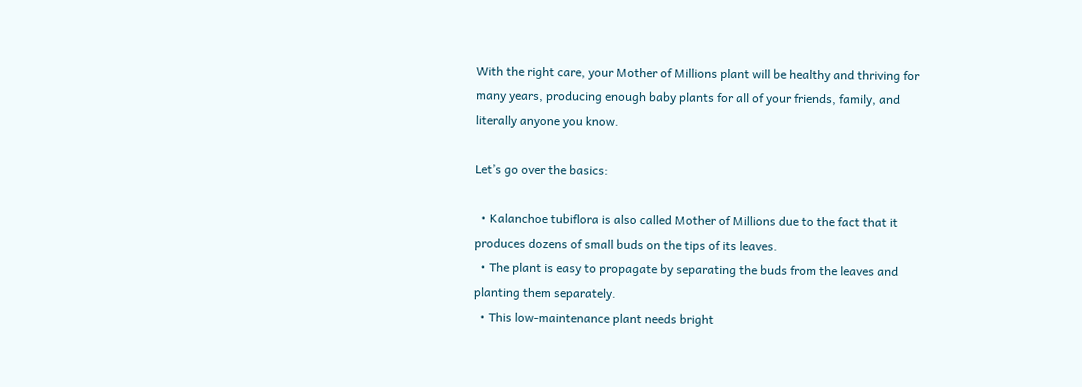With the right care, your Mother of Millions plant will be healthy and thriving for many years, producing enough baby plants for all of your friends, family, and literally anyone you know.

Let’s go over the basics:

  • Kalanchoe tubiflora is also called Mother of Millions due to the fact that it produces dozens of small buds on the tips of its leaves.
  • The plant is easy to propagate by separating the buds from the leaves and planting them separately.
  • This low-maintenance plant needs bright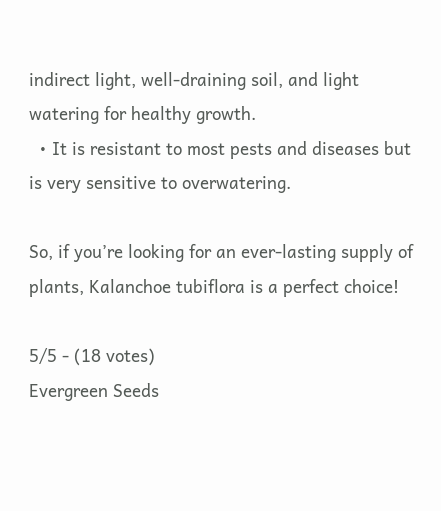indirect light, well-draining soil, and light watering for healthy growth.
  • It is resistant to most pests and diseases but is very sensitive to overwatering.

So, if you’re looking for an ever-lasting supply of plants, Kalanchoe tubiflora is a perfect choice!

5/5 - (18 votes)
Evergreen Seeds